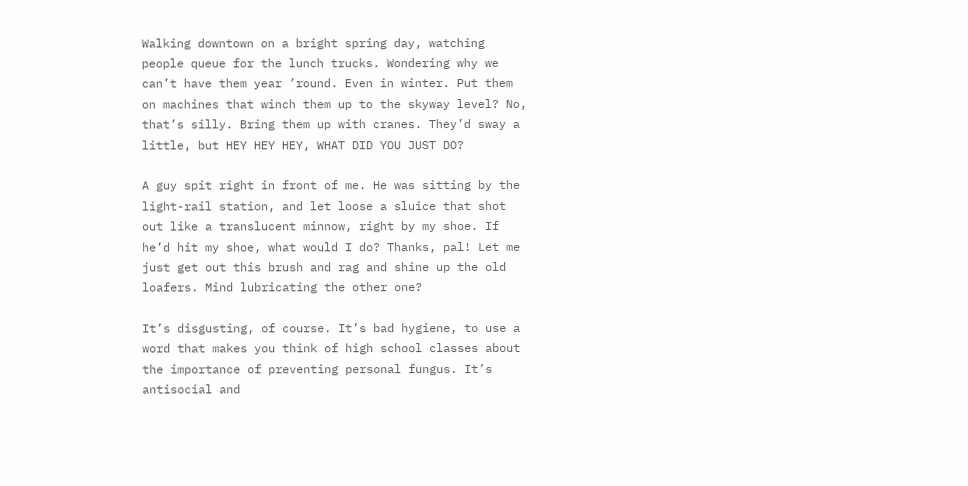Walking downtown on a bright spring day, watching people queue for the lunch trucks. Wondering why we can’t have them year ’round. Even in winter. Put them on machines that winch them up to the skyway level? No, that’s silly. Bring them up with cranes. They’d sway a little, but HEY HEY HEY, WHAT DID YOU JUST DO?

A guy spit right in front of me. He was sitting by the light-rail station, and let loose a sluice that shot out like a translucent minnow, right by my shoe. If he’d hit my shoe, what would I do? Thanks, pal! Let me just get out this brush and rag and shine up the old loafers. Mind lubricating the other one?

It’s disgusting, of course. It’s bad hygiene, to use a word that makes you think of high school classes about the importance of preventing personal fungus. It’s antisocial and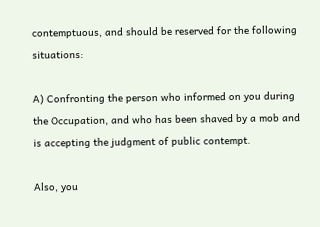contemptuous, and should be reserved for the following situations:

A) Confronting the person who informed on you during the Occupation, and who has been shaved by a mob and is accepting the judgment of public contempt.

Also, you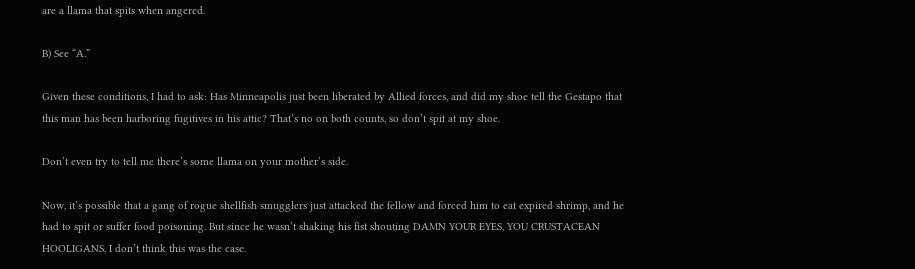are a llama that spits when angered.

B) See “A.”

Given these conditions, I had to ask: Has Minneapolis just been liberated by Allied forces, and did my shoe tell the Gestapo that this man has been harboring fugitives in his attic? That’s no on both counts, so don’t spit at my shoe.

Don’t even try to tell me there’s some llama on your mother’s side.

Now, it’s possible that a gang of rogue shellfish smugglers just attacked the fellow and forced him to eat expired shrimp, and he had to spit or suffer food poisoning. But since he wasn’t shaking his fist shouting DAMN YOUR EYES, YOU CRUSTACEAN HOOLIGANS, I don’t think this was the case.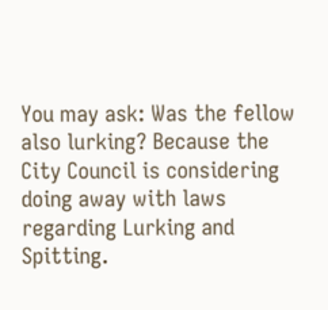You may ask: Was the fellow also lurking? Because the City Council is considering doing away with laws regarding Lurking and Spitting.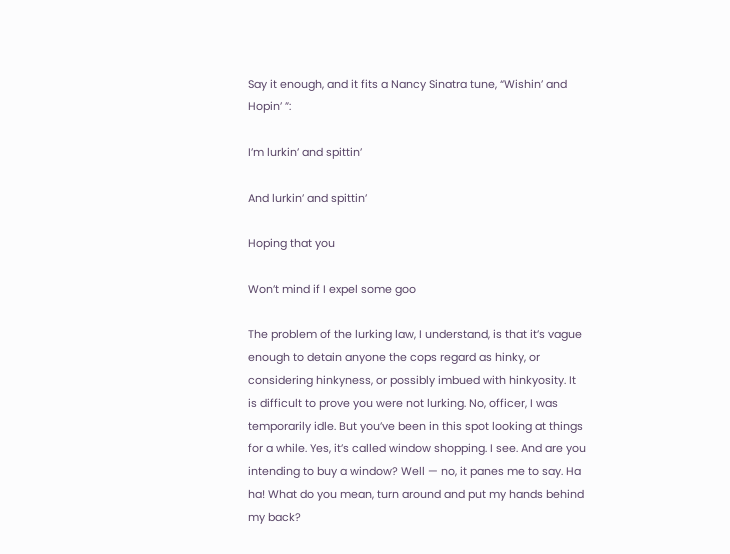Say it enough, and it fits a Nancy Sinatra tune, “Wishin’ and Hopin’ ”:

I’m lurkin’ and spittin’

And lurkin’ and spittin’

Hoping that you

Won’t mind if I expel some goo

The problem of the lurking law, I understand, is that it’s vague enough to detain anyone the cops regard as hinky, or considering hinkyness, or possibly imbued with hinkyosity. It is difficult to prove you were not lurking. No, officer, I was temporarily idle. But you’ve been in this spot looking at things for a while. Yes, it’s called window shopping. I see. And are you intending to buy a window? Well — no, it panes me to say. Ha ha! What do you mean, turn around and put my hands behind my back?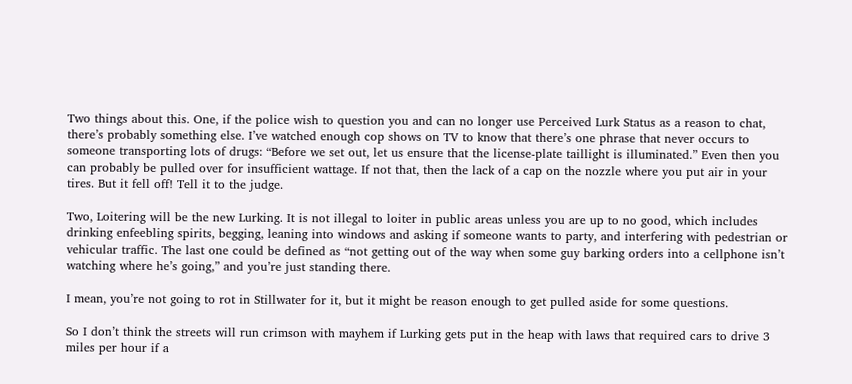Two things about this. One, if the police wish to question you and can no longer use Perceived Lurk Status as a reason to chat, there’s probably something else. I’ve watched enough cop shows on TV to know that there’s one phrase that never occurs to someone transporting lots of drugs: “Before we set out, let us ensure that the license-plate taillight is illuminated.” Even then you can probably be pulled over for insufficient wattage. If not that, then the lack of a cap on the nozzle where you put air in your tires. But it fell off! Tell it to the judge.

Two, Loitering will be the new Lurking. It is not illegal to loiter in public areas unless you are up to no good, which includes drinking enfeebling spirits, begging, leaning into windows and asking if someone wants to party, and interfering with pedestrian or vehicular traffic. The last one could be defined as “not getting out of the way when some guy barking orders into a cellphone isn’t watching where he’s going,” and you’re just standing there.

I mean, you’re not going to rot in Stillwater for it, but it might be reason enough to get pulled aside for some questions.

So I don’t think the streets will run crimson with mayhem if Lurking gets put in the heap with laws that required cars to drive 3 miles per hour if a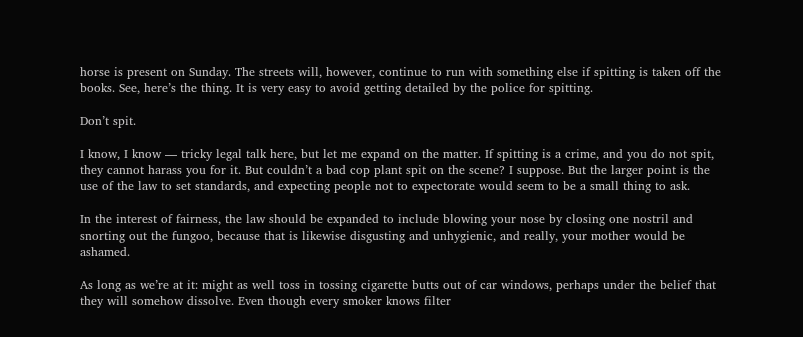horse is present on Sunday. The streets will, however, continue to run with something else if spitting is taken off the books. See, here’s the thing. It is very easy to avoid getting detailed by the police for spitting.

Don’t spit.

I know, I know — tricky legal talk here, but let me expand on the matter. If spitting is a crime, and you do not spit, they cannot harass you for it. But couldn’t a bad cop plant spit on the scene? I suppose. But the larger point is the use of the law to set standards, and expecting people not to expectorate would seem to be a small thing to ask.

In the interest of fairness, the law should be expanded to include blowing your nose by closing one nostril and snorting out the fungoo, because that is likewise disgusting and unhygienic, and really, your mother would be ashamed.

As long as we’re at it: might as well toss in tossing cigarette butts out of car windows, perhaps under the belief that they will somehow dissolve. Even though every smoker knows filter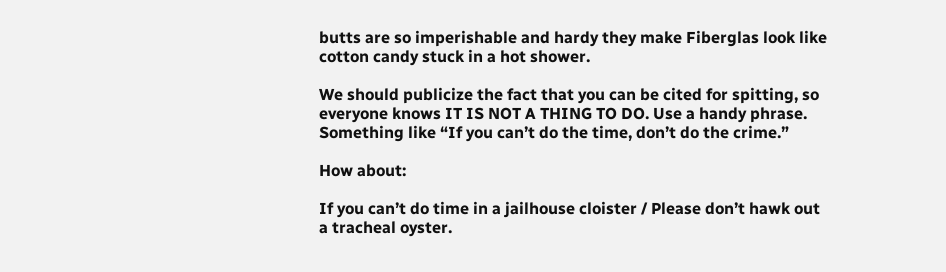butts are so imperishable and hardy they make Fiberglas look like cotton candy stuck in a hot shower.

We should publicize the fact that you can be cited for spitting, so everyone knows IT IS NOT A THING TO DO. Use a handy phrase. Something like “If you can’t do the time, don’t do the crime.”

How about:

If you can’t do time in a jailhouse cloister / Please don’t hawk out a tracheal oyster.